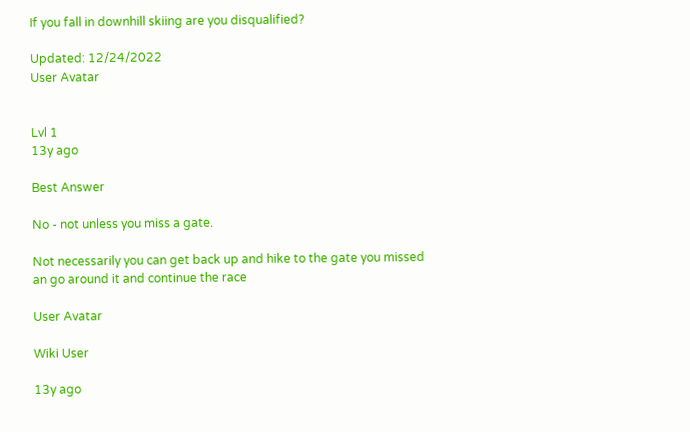If you fall in downhill skiing are you disqualified?

Updated: 12/24/2022
User Avatar


Lvl 1
13y ago

Best Answer

No - not unless you miss a gate.

Not necessarily you can get back up and hike to the gate you missed an go around it and continue the race

User Avatar

Wiki User

13y ago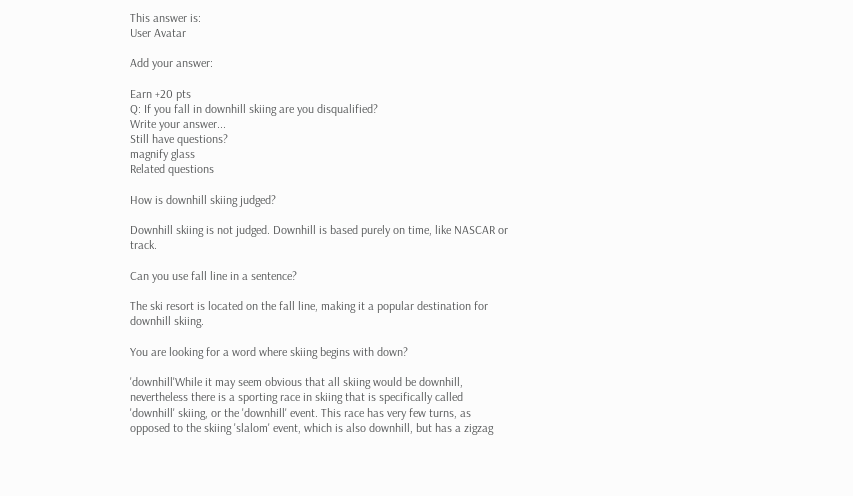This answer is:
User Avatar

Add your answer:

Earn +20 pts
Q: If you fall in downhill skiing are you disqualified?
Write your answer...
Still have questions?
magnify glass
Related questions

How is downhill skiing judged?

Downhill skiing is not judged. Downhill is based purely on time, like NASCAR or track.

Can you use fall line in a sentence?

The ski resort is located on the fall line, making it a popular destination for downhill skiing.

You are looking for a word where skiing begins with down?

'downhill'While it may seem obvious that all skiing would be downhill, nevertheless there is a sporting race in skiing that is specifically called 'downhill' skiing, or the 'downhill' event. This race has very few turns, as opposed to the skiing 'slalom' event, which is also downhill, but has a zigzag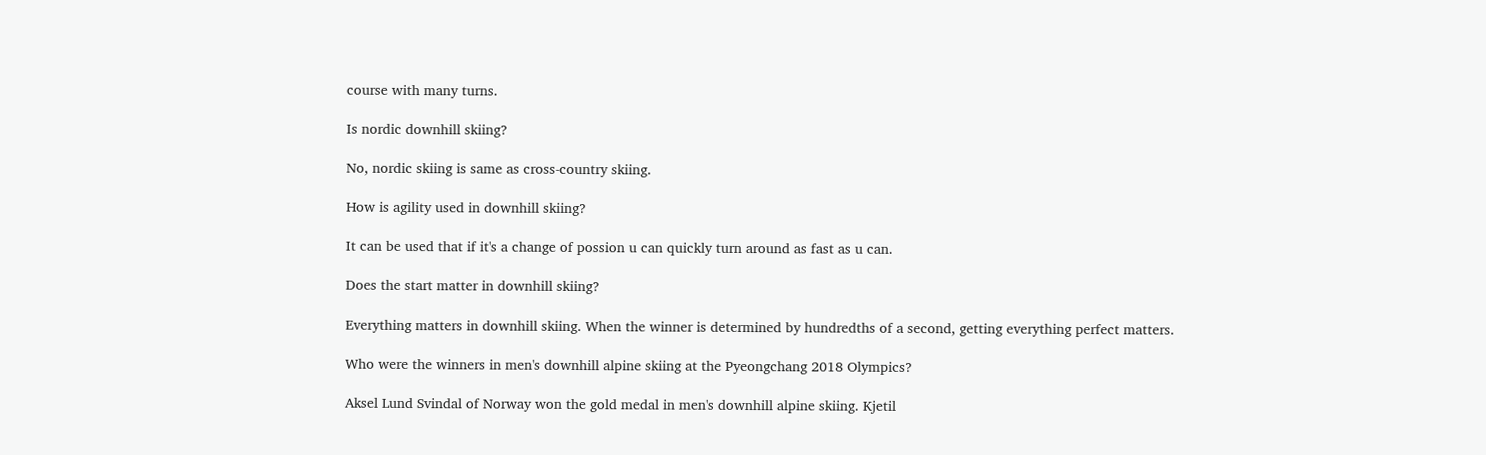course with many turns.

Is nordic downhill skiing?

No, nordic skiing is same as cross-country skiing.

How is agility used in downhill skiing?

It can be used that if it's a change of possion u can quickly turn around as fast as u can.

Does the start matter in downhill skiing?

Everything matters in downhill skiing. When the winner is determined by hundredths of a second, getting everything perfect matters.

Who were the winners in men's downhill alpine skiing at the Pyeongchang 2018 Olympics?

Aksel Lund Svindal of Norway won the gold medal in men's downhill alpine skiing. Kjetil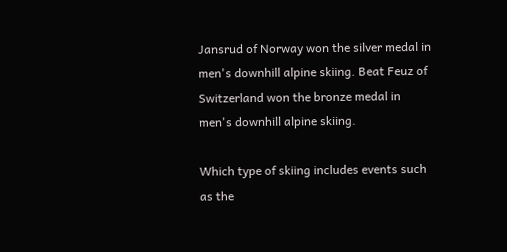Jansrud of Norway won the silver medal in men's downhill alpine skiing. Beat Feuz of Switzerland won the bronze medal in men's downhill alpine skiing.

Which type of skiing includes events such as the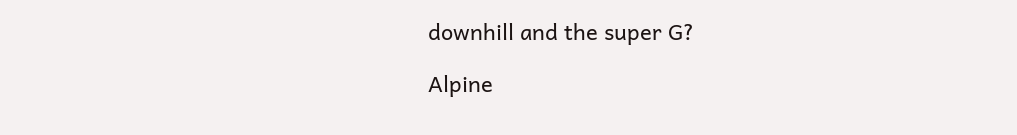downhill and the super G?

Alpine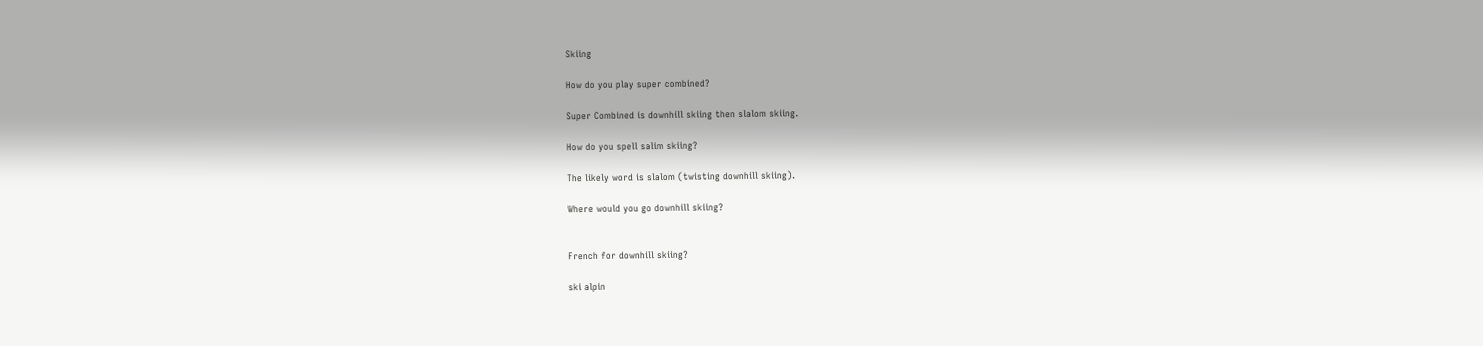Skiing

How do you play super combined?

Super Combined is downhill skiing then slalom skiing.

How do you spell salim skiing?

The likely word is slalom (twisting downhill skiing).

Where would you go downhill skiing?


French for downhill skiing?

ski alpin